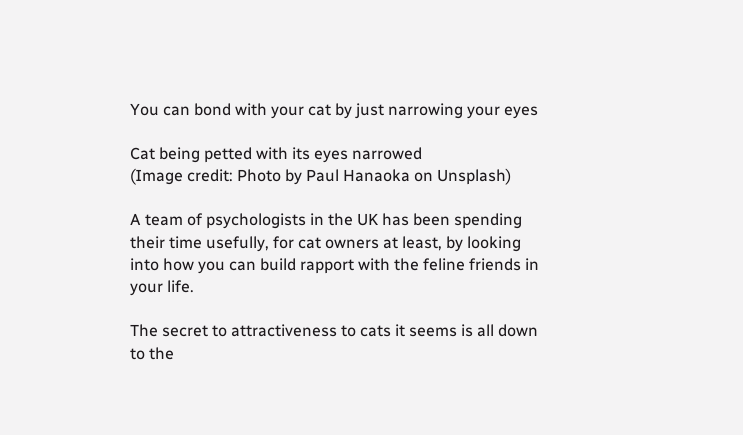You can bond with your cat by just narrowing your eyes

Cat being petted with its eyes narrowed
(Image credit: Photo by Paul Hanaoka on Unsplash)

A team of psychologists in the UK has been spending their time usefully, for cat owners at least, by looking into how you can build rapport with the feline friends in your life.

The secret to attractiveness to cats it seems is all down to the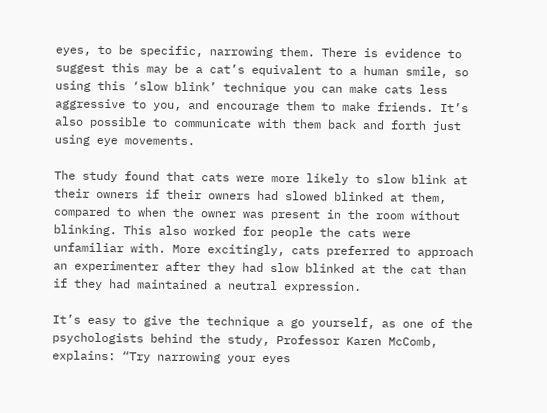eyes, to be specific, narrowing them. There is evidence to suggest this may be a cat’s equivalent to a human smile, so using this ‘slow blink’ technique you can make cats less aggressive to you, and encourage them to make friends. It’s also possible to communicate with them back and forth just using eye movements.

The study found that cats were more likely to slow blink at their owners if their owners had slowed blinked at them, compared to when the owner was present in the room without blinking. This also worked for people the cats were unfamiliar with. More excitingly, cats preferred to approach an experimenter after they had slow blinked at the cat than if they had maintained a neutral expression.

It’s easy to give the technique a go yourself, as one of the psychologists behind the study, Professor Karen McComb, explains: “Try narrowing your eyes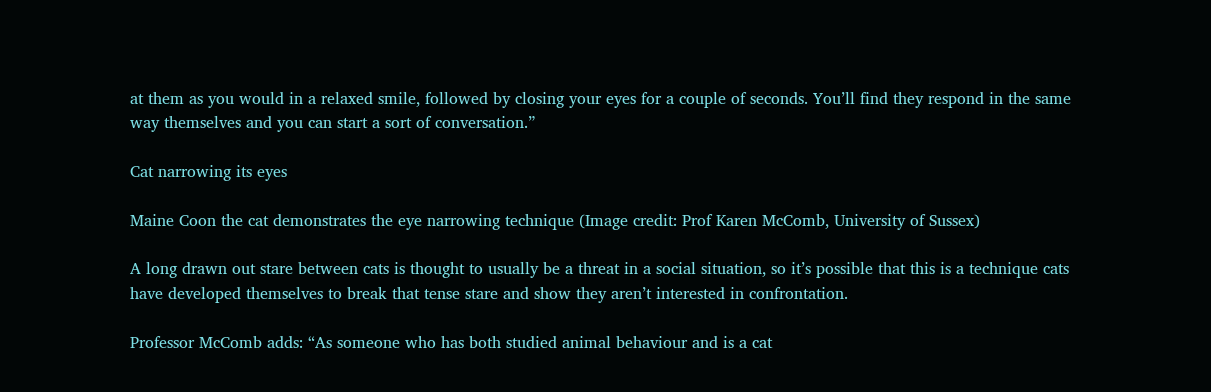at them as you would in a relaxed smile, followed by closing your eyes for a couple of seconds. You’ll find they respond in the same way themselves and you can start a sort of conversation.”

Cat narrowing its eyes

Maine Coon the cat demonstrates the eye narrowing technique (Image credit: Prof Karen McComb, University of Sussex)

A long drawn out stare between cats is thought to usually be a threat in a social situation, so it’s possible that this is a technique cats have developed themselves to break that tense stare and show they aren’t interested in confrontation.

Professor McComb adds: “As someone who has both studied animal behaviour and is a cat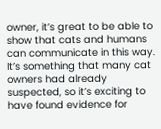owner, it’s great to be able to show that cats and humans can communicate in this way. It’s something that many cat owners had already suspected, so it’s exciting to have found evidence for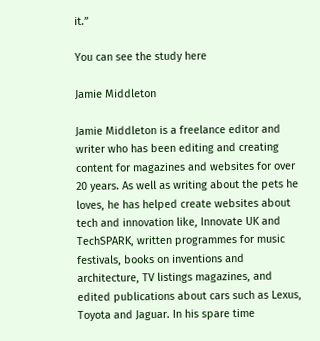it.”

You can see the study here

Jamie Middleton

Jamie Middleton is a freelance editor and writer who has been editing and creating content for magazines and websites for over 20 years. As well as writing about the pets he loves, he has helped create websites about tech and innovation like, Innovate UK and TechSPARK, written programmes for music festivals, books on inventions and architecture, TV listings magazines, and edited publications about cars such as Lexus, Toyota and Jaguar. In his spare time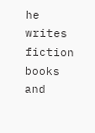he writes fiction books and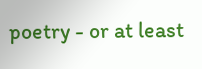poetry - or at least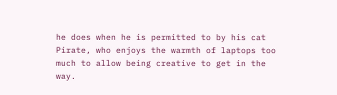he does when he is permitted to by his cat Pirate, who enjoys the warmth of laptops too much to allow being creative to get in the way.